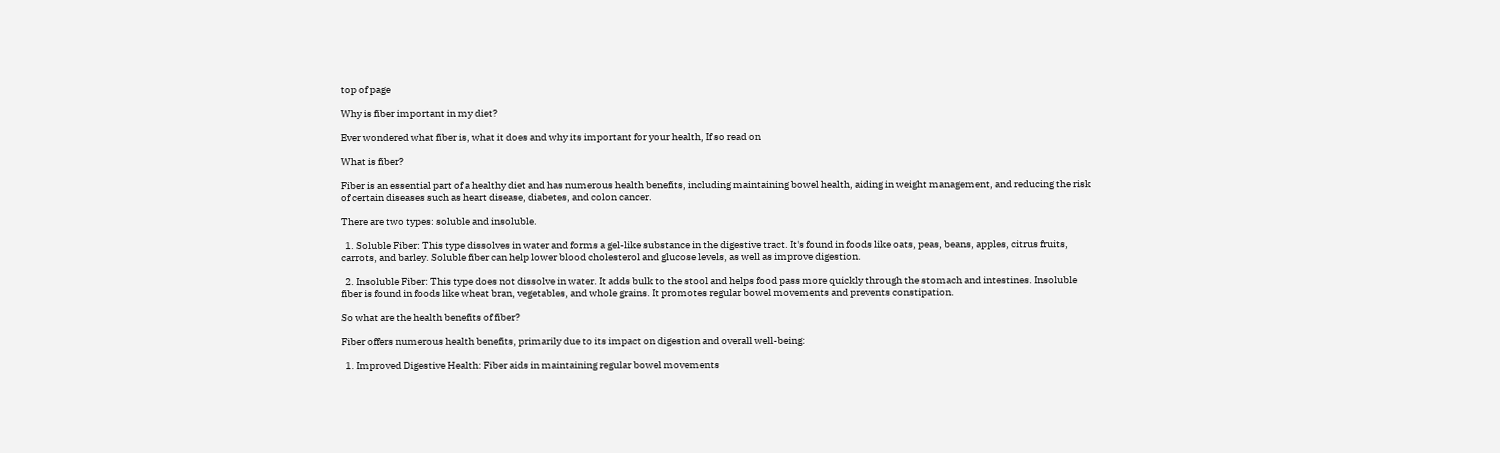top of page

Why is fiber important in my diet?

Ever wondered what fiber is, what it does and why its important for your health, If so read on

What is fiber?

Fiber is an essential part of a healthy diet and has numerous health benefits, including maintaining bowel health, aiding in weight management, and reducing the risk of certain diseases such as heart disease, diabetes, and colon cancer.

There are two types: soluble and insoluble.

  1. Soluble Fiber: This type dissolves in water and forms a gel-like substance in the digestive tract. It's found in foods like oats, peas, beans, apples, citrus fruits, carrots, and barley. Soluble fiber can help lower blood cholesterol and glucose levels, as well as improve digestion.

  2. Insoluble Fiber: This type does not dissolve in water. It adds bulk to the stool and helps food pass more quickly through the stomach and intestines. Insoluble fiber is found in foods like wheat bran, vegetables, and whole grains. It promotes regular bowel movements and prevents constipation.

So what are the health benefits of fiber?

Fiber offers numerous health benefits, primarily due to its impact on digestion and overall well-being:

  1. Improved Digestive Health: Fiber aids in maintaining regular bowel movements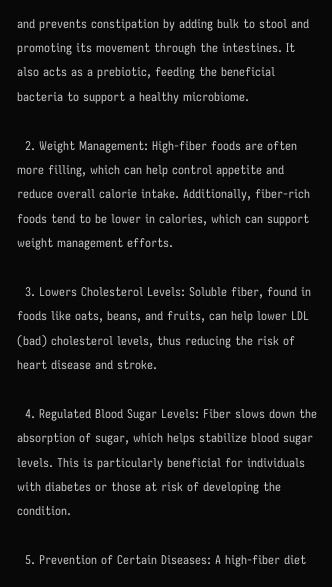and prevents constipation by adding bulk to stool and promoting its movement through the intestines. It also acts as a prebiotic, feeding the beneficial bacteria to support a healthy microbiome.

  2. Weight Management: High-fiber foods are often more filling, which can help control appetite and reduce overall calorie intake. Additionally, fiber-rich foods tend to be lower in calories, which can support weight management efforts.

  3. Lowers Cholesterol Levels: Soluble fiber, found in foods like oats, beans, and fruits, can help lower LDL (bad) cholesterol levels, thus reducing the risk of heart disease and stroke.

  4. Regulated Blood Sugar Levels: Fiber slows down the absorption of sugar, which helps stabilize blood sugar levels. This is particularly beneficial for individuals with diabetes or those at risk of developing the condition.

  5. Prevention of Certain Diseases: A high-fiber diet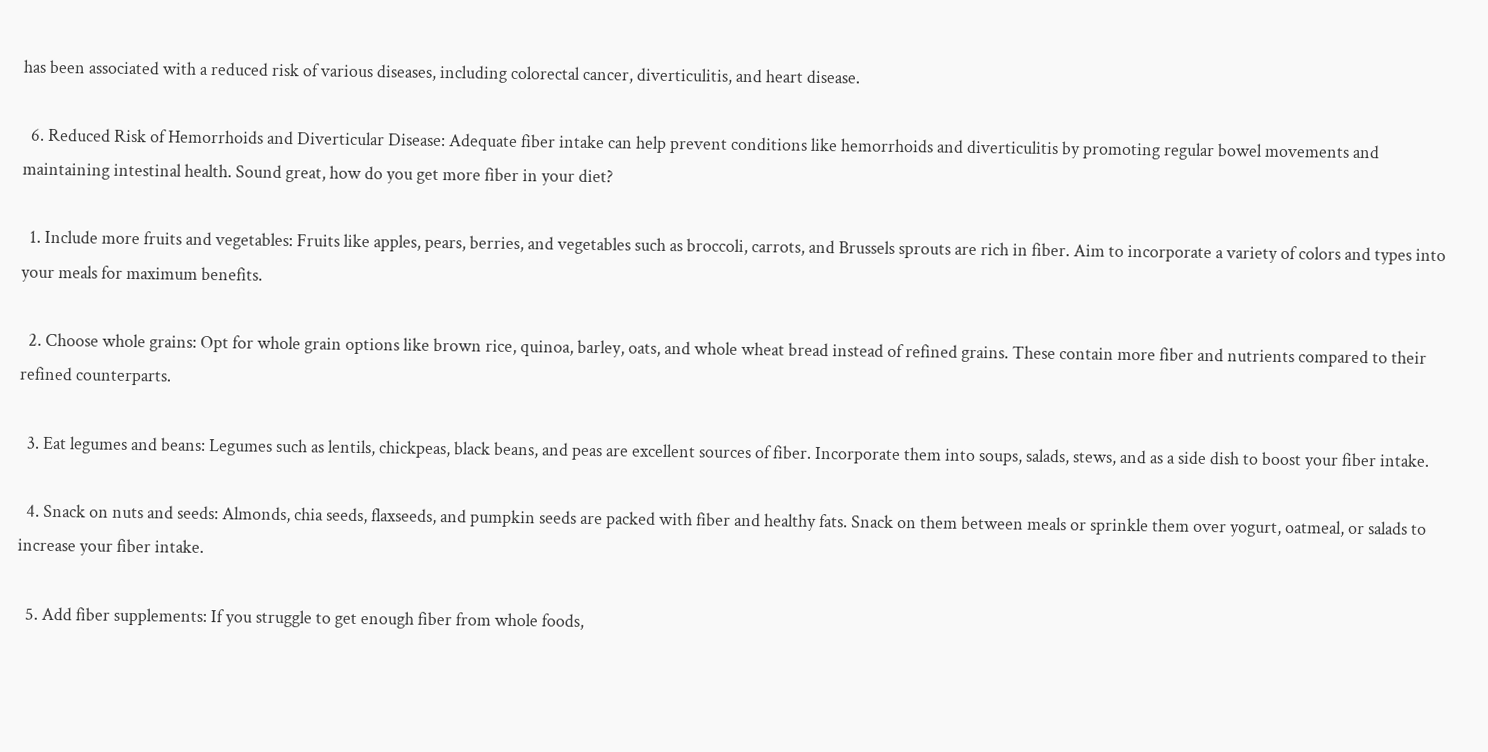has been associated with a reduced risk of various diseases, including colorectal cancer, diverticulitis, and heart disease.

  6. Reduced Risk of Hemorrhoids and Diverticular Disease: Adequate fiber intake can help prevent conditions like hemorrhoids and diverticulitis by promoting regular bowel movements and maintaining intestinal health. Sound great, how do you get more fiber in your diet?

  1. Include more fruits and vegetables: Fruits like apples, pears, berries, and vegetables such as broccoli, carrots, and Brussels sprouts are rich in fiber. Aim to incorporate a variety of colors and types into your meals for maximum benefits.

  2. Choose whole grains: Opt for whole grain options like brown rice, quinoa, barley, oats, and whole wheat bread instead of refined grains. These contain more fiber and nutrients compared to their refined counterparts.

  3. Eat legumes and beans: Legumes such as lentils, chickpeas, black beans, and peas are excellent sources of fiber. Incorporate them into soups, salads, stews, and as a side dish to boost your fiber intake.

  4. Snack on nuts and seeds: Almonds, chia seeds, flaxseeds, and pumpkin seeds are packed with fiber and healthy fats. Snack on them between meals or sprinkle them over yogurt, oatmeal, or salads to increase your fiber intake.

  5. Add fiber supplements: If you struggle to get enough fiber from whole foods,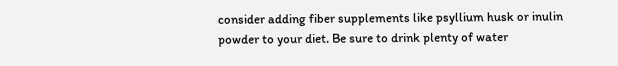consider adding fiber supplements like psyllium husk or inulin powder to your diet. Be sure to drink plenty of water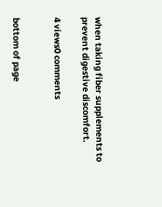when taking fiber supplements to prevent digestive discomfort.

4 views0 comments


bottom of page